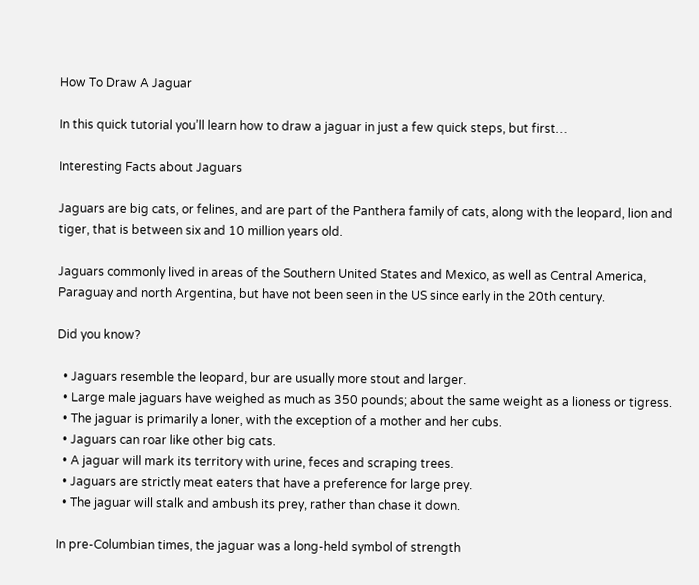How To Draw A Jaguar

In this quick tutorial you’ll learn how to draw a jaguar in just a few quick steps, but first…

Interesting Facts about Jaguars

Jaguars are big cats, or felines, and are part of the Panthera family of cats, along with the leopard, lion and tiger, that is between six and 10 million years old.

Jaguars commonly lived in areas of the Southern United States and Mexico, as well as Central America, Paraguay and north Argentina, but have not been seen in the US since early in the 20th century.

Did you know?

  • Jaguars resemble the leopard, bur are usually more stout and larger.
  • Large male jaguars have weighed as much as 350 pounds; about the same weight as a lioness or tigress.
  • The jaguar is primarily a loner, with the exception of a mother and her cubs.
  • Jaguars can roar like other big cats.
  • A jaguar will mark its territory with urine, feces and scraping trees.
  • Jaguars are strictly meat eaters that have a preference for large prey.
  • The jaguar will stalk and ambush its prey, rather than chase it down.

In pre-Columbian times, the jaguar was a long-held symbol of strength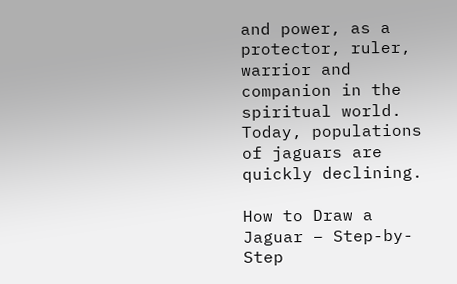and power, as a protector, ruler, warrior and companion in the spiritual world. Today, populations of jaguars are quickly declining.

How to Draw a Jaguar – Step-by-Step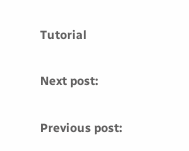Tutorial

Next post:

Previous post: